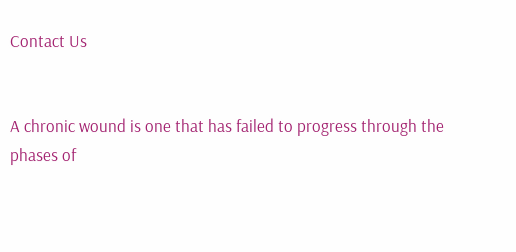Contact Us


A chronic wound is one that has failed to progress through the phases of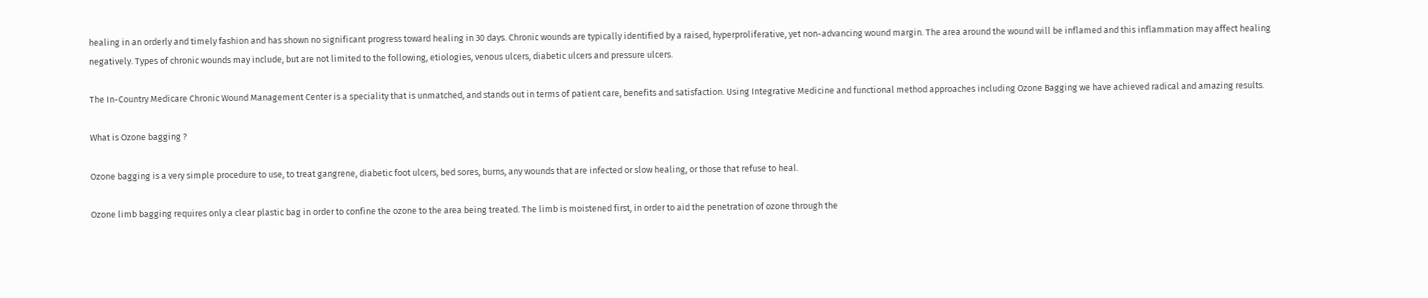healing in an orderly and timely fashion and has shown no significant progress toward healing in 30 days. Chronic wounds are typically identified by a raised, hyperproliferative, yet non-advancing wound margin. The area around the wound will be inflamed and this inflammation may affect healing negatively. Types of chronic wounds may include, but are not limited to the following, etiologies, venous ulcers, diabetic ulcers and pressure ulcers.

The In-Country Medicare Chronic Wound Management Center is a speciality that is unmatched, and stands out in terms of patient care, benefits and satisfaction. Using Integrative Medicine and functional method approaches including Ozone Bagging we have achieved radical and amazing results.

What is Ozone bagging ?

Ozone bagging is a very simple procedure to use, to treat gangrene, diabetic foot ulcers, bed sores, burns, any wounds that are infected or slow healing, or those that refuse to heal.

Ozone limb bagging requires only a clear plastic bag in order to confine the ozone to the area being treated. The limb is moistened first, in order to aid the penetration of ozone through the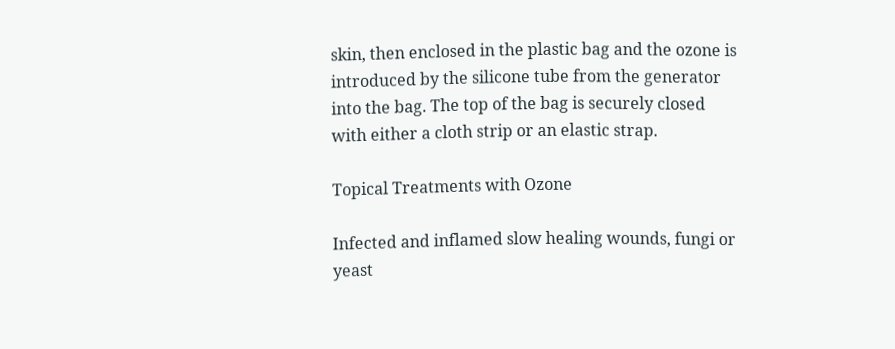skin, then enclosed in the plastic bag and the ozone is introduced by the silicone tube from the generator into the bag. The top of the bag is securely closed with either a cloth strip or an elastic strap.

Topical Treatments with Ozone

Infected and inflamed slow healing wounds, fungi or yeast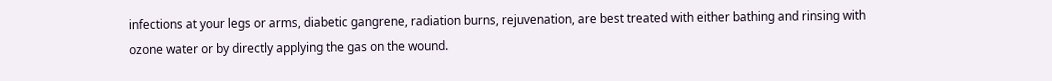infections at your legs or arms, diabetic gangrene, radiation burns, rejuvenation, are best treated with either bathing and rinsing with ozone water or by directly applying the gas on the wound.